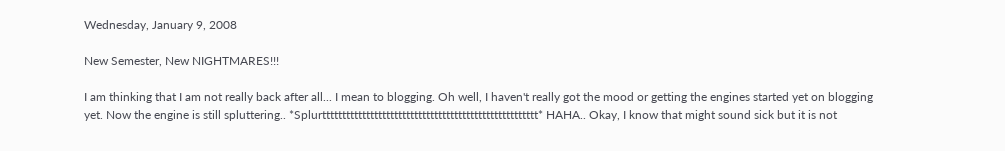Wednesday, January 9, 2008

New Semester, New NIGHTMARES!!!

I am thinking that I am not really back after all... I mean to blogging. Oh well, I haven't really got the mood or getting the engines started yet on blogging yet. Now the engine is still spluttering.. *Splurtttttttttttttttttttttttttttttttttttttttttttttttttttttt* HAHA.. Okay, I know that might sound sick but it is not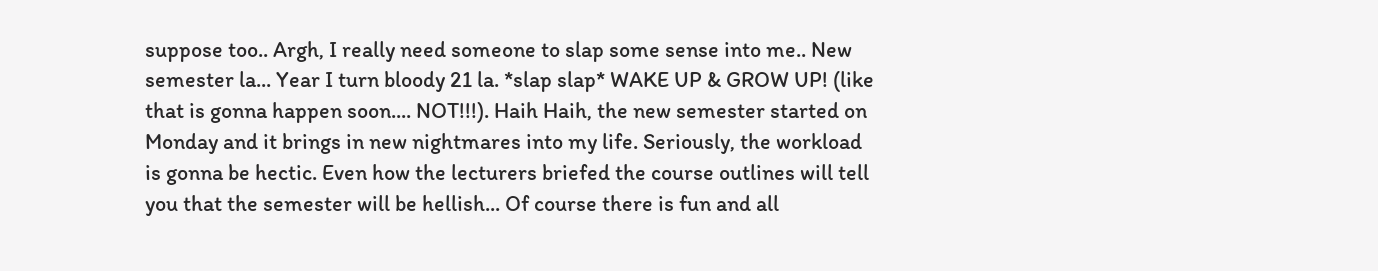suppose too.. Argh, I really need someone to slap some sense into me.. New semester la... Year I turn bloody 21 la. *slap slap* WAKE UP & GROW UP! (like that is gonna happen soon.... NOT!!!). Haih Haih, the new semester started on Monday and it brings in new nightmares into my life. Seriously, the workload is gonna be hectic. Even how the lecturers briefed the course outlines will tell you that the semester will be hellish... Of course there is fun and all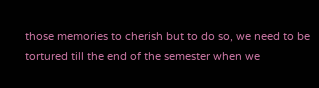those memories to cherish but to do so, we need to be tortured till the end of the semester when we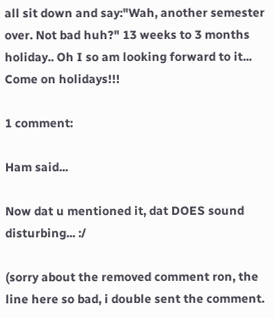all sit down and say:"Wah, another semester over. Not bad huh?" 13 weeks to 3 months holiday.. Oh I so am looking forward to it... Come on holidays!!!

1 comment:

Ham said...

Now dat u mentioned it, dat DOES sound disturbing... :/

(sorry about the removed comment ron, the line here so bad, i double sent the comment.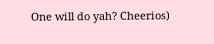One will do yah? Cheerios)